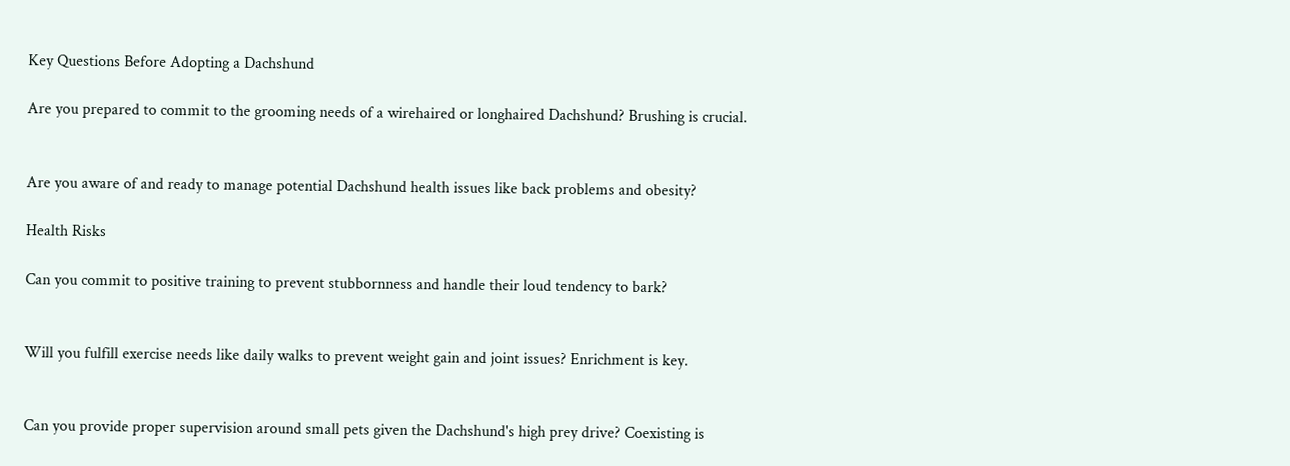Key Questions Before Adopting a Dachshund

Are you prepared to commit to the grooming needs of a wirehaired or longhaired Dachshund? Brushing is crucial.


Are you aware of and ready to manage potential Dachshund health issues like back problems and obesity?

Health Risks

Can you commit to positive training to prevent stubbornness and handle their loud tendency to bark?


Will you fulfill exercise needs like daily walks to prevent weight gain and joint issues? Enrichment is key.


Can you provide proper supervision around small pets given the Dachshund's high prey drive? Coexisting is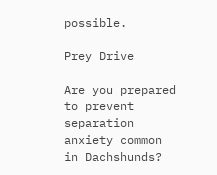possible.

Prey Drive

Are you prepared to prevent separation anxiety common in Dachshunds?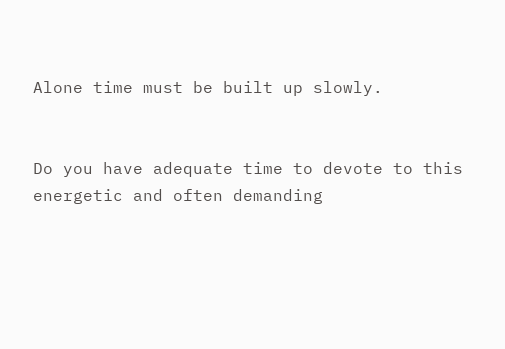Alone time must be built up slowly.


Do you have adequate time to devote to this energetic and often demanding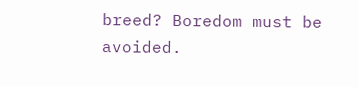breed? Boredom must be avoided.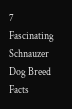7 Fascinating Schnauzer Dog Breed Facts